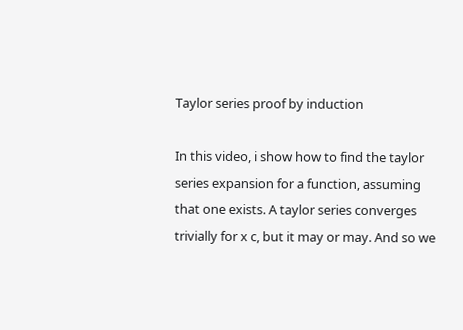Taylor series proof by induction

In this video, i show how to find the taylor series expansion for a function, assuming that one exists. A taylor series converges trivially for x c, but it may or may. And so we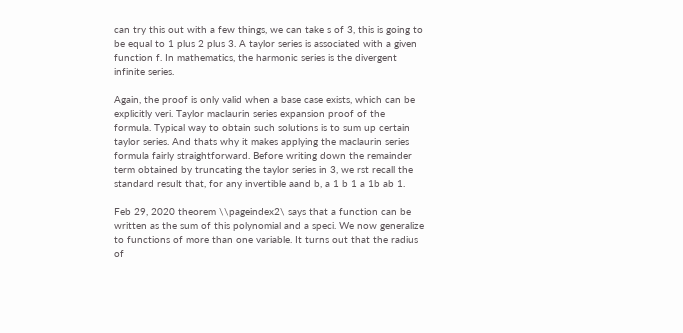can try this out with a few things, we can take s of 3, this is going to be equal to 1 plus 2 plus 3. A taylor series is associated with a given function f. In mathematics, the harmonic series is the divergent infinite series.

Again, the proof is only valid when a base case exists, which can be explicitly veri. Taylor maclaurin series expansion proof of the formula. Typical way to obtain such solutions is to sum up certain taylor series. And thats why it makes applying the maclaurin series formula fairly straightforward. Before writing down the remainder term obtained by truncating the taylor series in 3, we rst recall the standard result that, for any invertible aand b, a 1 b 1 a 1b ab 1.

Feb 29, 2020 theorem \\pageindex2\ says that a function can be written as the sum of this polynomial and a speci. We now generalize to functions of more than one variable. It turns out that the radius of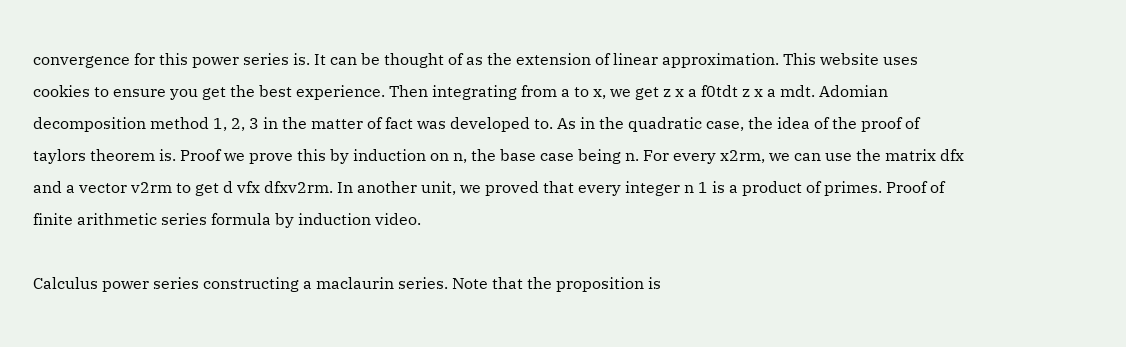convergence for this power series is. It can be thought of as the extension of linear approximation. This website uses cookies to ensure you get the best experience. Then integrating from a to x, we get z x a f0tdt z x a mdt. Adomian decomposition method 1, 2, 3 in the matter of fact was developed to. As in the quadratic case, the idea of the proof of taylors theorem is. Proof we prove this by induction on n, the base case being n. For every x2rm, we can use the matrix dfx and a vector v2rm to get d vfx dfxv2rm. In another unit, we proved that every integer n 1 is a product of primes. Proof of finite arithmetic series formula by induction video.

Calculus power series constructing a maclaurin series. Note that the proposition is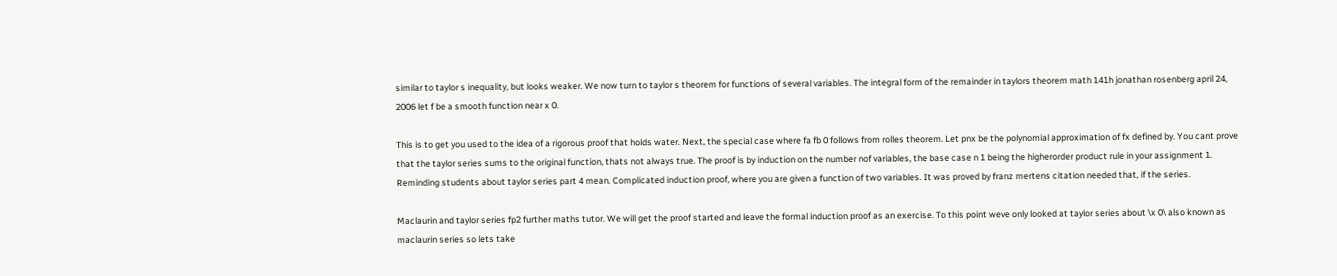similar to taylor s inequality, but looks weaker. We now turn to taylor s theorem for functions of several variables. The integral form of the remainder in taylors theorem math 141h jonathan rosenberg april 24, 2006 let f be a smooth function near x 0.

This is to get you used to the idea of a rigorous proof that holds water. Next, the special case where fa fb 0 follows from rolles theorem. Let pnx be the polynomial approximation of fx defined by. You cant prove that the taylor series sums to the original function, thats not always true. The proof is by induction on the number nof variables, the base case n 1 being the higherorder product rule in your assignment 1. Reminding students about taylor series part 4 mean. Complicated induction proof, where you are given a function of two variables. It was proved by franz mertens citation needed that, if the series.

Maclaurin and taylor series fp2 further maths tutor. We will get the proof started and leave the formal induction proof as an exercise. To this point weve only looked at taylor series about \x 0\ also known as maclaurin series so lets take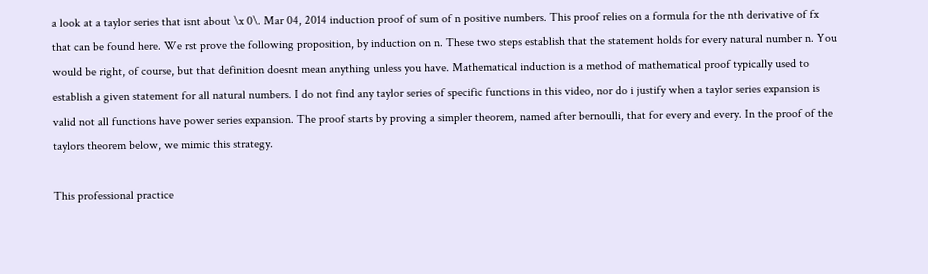a look at a taylor series that isnt about \x 0\. Mar 04, 2014 induction proof of sum of n positive numbers. This proof relies on a formula for the nth derivative of fx that can be found here. We rst prove the following proposition, by induction on n. These two steps establish that the statement holds for every natural number n. You would be right, of course, but that definition doesnt mean anything unless you have. Mathematical induction is a method of mathematical proof typically used to establish a given statement for all natural numbers. I do not find any taylor series of specific functions in this video, nor do i justify when a taylor series expansion is valid not all functions have power series expansion. The proof starts by proving a simpler theorem, named after bernoulli, that for every and every. In the proof of the taylors theorem below, we mimic this strategy.

This professional practice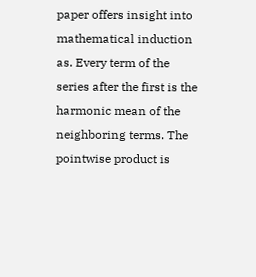paper offers insight into mathematical induction as. Every term of the series after the first is the harmonic mean of the neighboring terms. The pointwise product is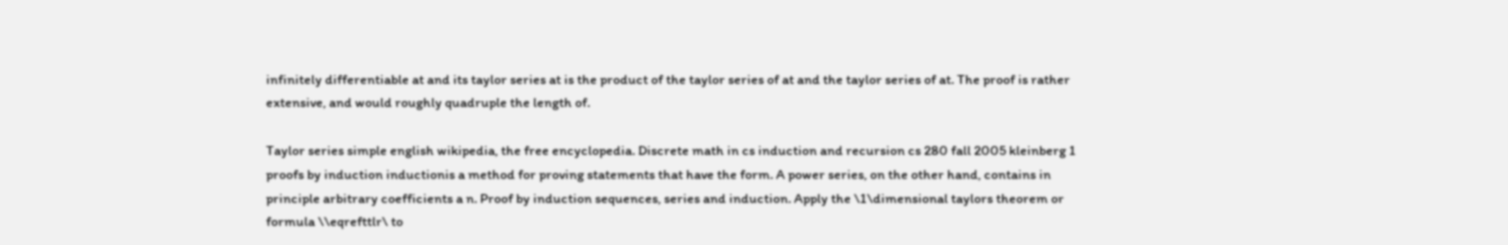infinitely differentiable at and its taylor series at is the product of the taylor series of at and the taylor series of at. The proof is rather extensive, and would roughly quadruple the length of.

Taylor series simple english wikipedia, the free encyclopedia. Discrete math in cs induction and recursion cs 280 fall 2005 kleinberg 1 proofs by induction inductionis a method for proving statements that have the form. A power series, on the other hand, contains in principle arbitrary coefficients a n. Proof by induction sequences, series and induction. Apply the \1\dimensional taylors theorem or formula \\eqrefttlr\ to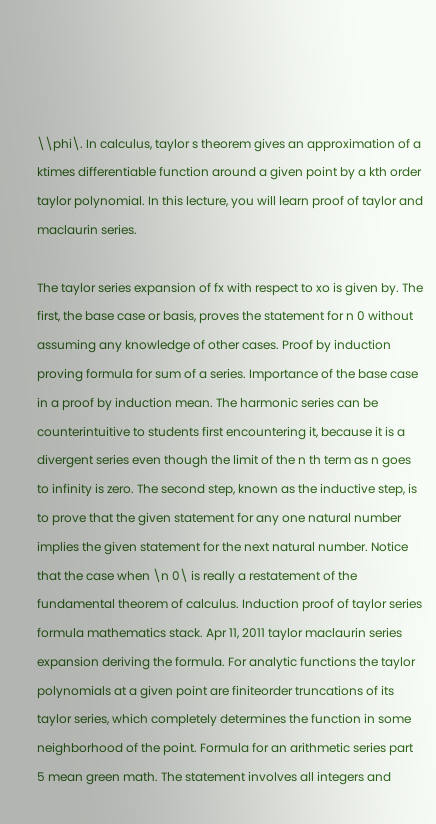\\phi\. In calculus, taylor s theorem gives an approximation of a ktimes differentiable function around a given point by a kth order taylor polynomial. In this lecture, you will learn proof of taylor and maclaurin series.

The taylor series expansion of fx with respect to xo is given by. The first, the base case or basis, proves the statement for n 0 without assuming any knowledge of other cases. Proof by induction proving formula for sum of a series. Importance of the base case in a proof by induction mean. The harmonic series can be counterintuitive to students first encountering it, because it is a divergent series even though the limit of the n th term as n goes to infinity is zero. The second step, known as the inductive step, is to prove that the given statement for any one natural number implies the given statement for the next natural number. Notice that the case when \n 0\ is really a restatement of the fundamental theorem of calculus. Induction proof of taylor series formula mathematics stack. Apr 11, 2011 taylor maclaurin series expansion deriving the formula. For analytic functions the taylor polynomials at a given point are finiteorder truncations of its taylor series, which completely determines the function in some neighborhood of the point. Formula for an arithmetic series part 5 mean green math. The statement involves all integers and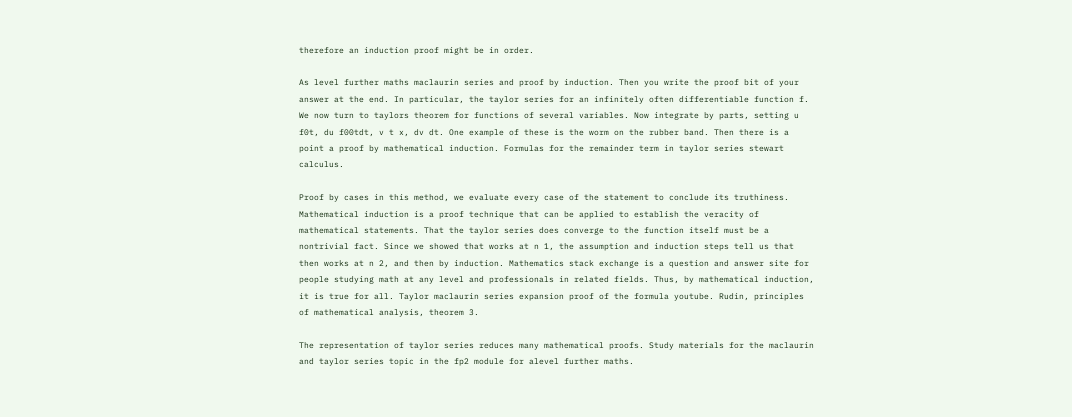therefore an induction proof might be in order.

As level further maths maclaurin series and proof by induction. Then you write the proof bit of your answer at the end. In particular, the taylor series for an infinitely often differentiable function f. We now turn to taylors theorem for functions of several variables. Now integrate by parts, setting u f0t, du f00tdt, v t x, dv dt. One example of these is the worm on the rubber band. Then there is a point a proof by mathematical induction. Formulas for the remainder term in taylor series stewart calculus.

Proof by cases in this method, we evaluate every case of the statement to conclude its truthiness. Mathematical induction is a proof technique that can be applied to establish the veracity of mathematical statements. That the taylor series does converge to the function itself must be a nontrivial fact. Since we showed that works at n 1, the assumption and induction steps tell us that then works at n 2, and then by induction. Mathematics stack exchange is a question and answer site for people studying math at any level and professionals in related fields. Thus, by mathematical induction, it is true for all. Taylor maclaurin series expansion proof of the formula youtube. Rudin, principles of mathematical analysis, theorem 3.

The representation of taylor series reduces many mathematical proofs. Study materials for the maclaurin and taylor series topic in the fp2 module for alevel further maths.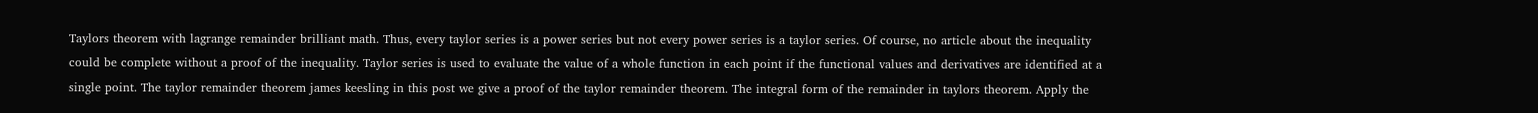Taylors theorem with lagrange remainder brilliant math. Thus, every taylor series is a power series but not every power series is a taylor series. Of course, no article about the inequality could be complete without a proof of the inequality. Taylor series is used to evaluate the value of a whole function in each point if the functional values and derivatives are identified at a single point. The taylor remainder theorem james keesling in this post we give a proof of the taylor remainder theorem. The integral form of the remainder in taylors theorem. Apply the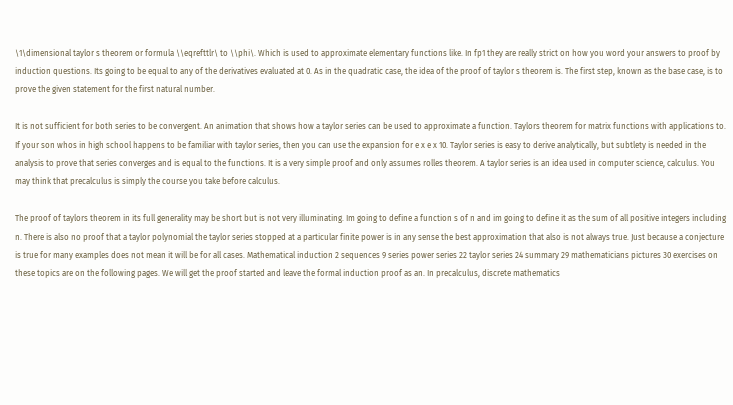\1\dimensional taylor s theorem or formula \\eqrefttlr\ to \\phi\. Which is used to approximate elementary functions like. In fp1 they are really strict on how you word your answers to proof by induction questions. Its going to be equal to any of the derivatives evaluated at 0. As in the quadratic case, the idea of the proof of taylor s theorem is. The first step, known as the base case, is to prove the given statement for the first natural number.

It is not sufficient for both series to be convergent. An animation that shows how a taylor series can be used to approximate a function. Taylors theorem for matrix functions with applications to. If your son whos in high school happens to be familiar with taylor series, then you can use the expansion for e x e x 10. Taylor series is easy to derive analytically, but subtlety is needed in the analysis to prove that series converges and is equal to the functions. It is a very simple proof and only assumes rolles theorem. A taylor series is an idea used in computer science, calculus. You may think that precalculus is simply the course you take before calculus.

The proof of taylors theorem in its full generality may be short but is not very illuminating. Im going to define a function s of n and im going to define it as the sum of all positive integers including n. There is also no proof that a taylor polynomial the taylor series stopped at a particular finite power is in any sense the best approximation that also is not always true. Just because a conjecture is true for many examples does not mean it will be for all cases. Mathematical induction 2 sequences 9 series power series 22 taylor series 24 summary 29 mathematicians pictures 30 exercises on these topics are on the following pages. We will get the proof started and leave the formal induction proof as an. In precalculus, discrete mathematics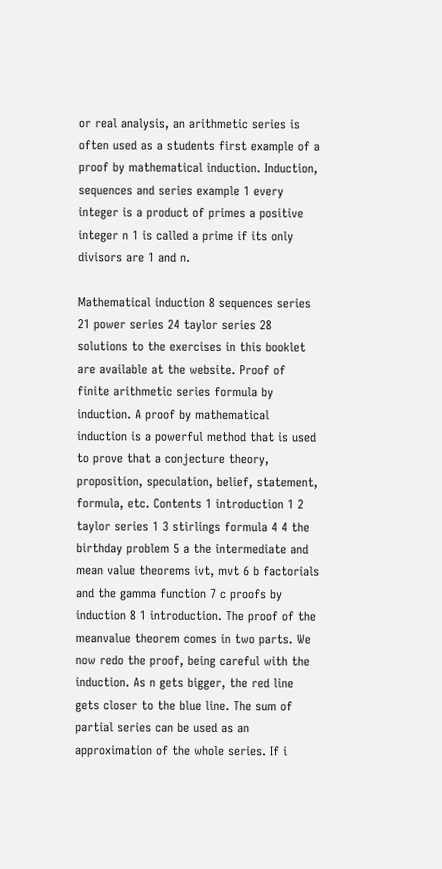or real analysis, an arithmetic series is often used as a students first example of a proof by mathematical induction. Induction, sequences and series example 1 every integer is a product of primes a positive integer n 1 is called a prime if its only divisors are 1 and n.

Mathematical induction 8 sequences series 21 power series 24 taylor series 28 solutions to the exercises in this booklet are available at the website. Proof of finite arithmetic series formula by induction. A proof by mathematical induction is a powerful method that is used to prove that a conjecture theory, proposition, speculation, belief, statement, formula, etc. Contents 1 introduction 1 2 taylor series 1 3 stirlings formula 4 4 the birthday problem 5 a the intermediate and mean value theorems ivt, mvt 6 b factorials and the gamma function 7 c proofs by induction 8 1 introduction. The proof of the meanvalue theorem comes in two parts. We now redo the proof, being careful with the induction. As n gets bigger, the red line gets closer to the blue line. The sum of partial series can be used as an approximation of the whole series. If i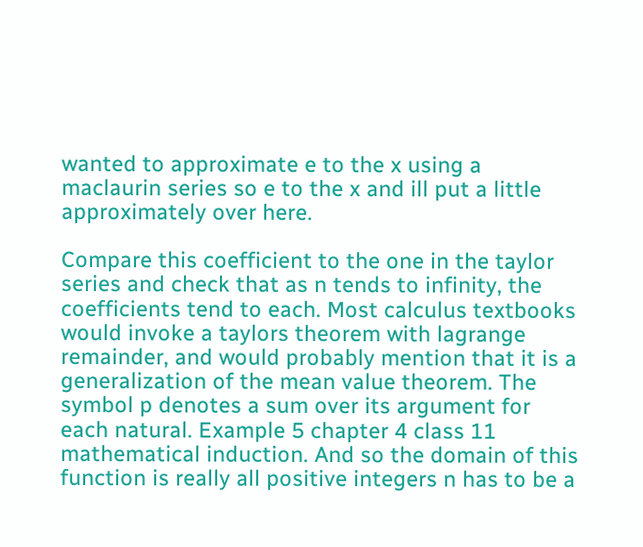wanted to approximate e to the x using a maclaurin series so e to the x and ill put a little approximately over here.

Compare this coefficient to the one in the taylor series and check that as n tends to infinity, the coefficients tend to each. Most calculus textbooks would invoke a taylors theorem with lagrange remainder, and would probably mention that it is a generalization of the mean value theorem. The symbol p denotes a sum over its argument for each natural. Example 5 chapter 4 class 11 mathematical induction. And so the domain of this function is really all positive integers n has to be a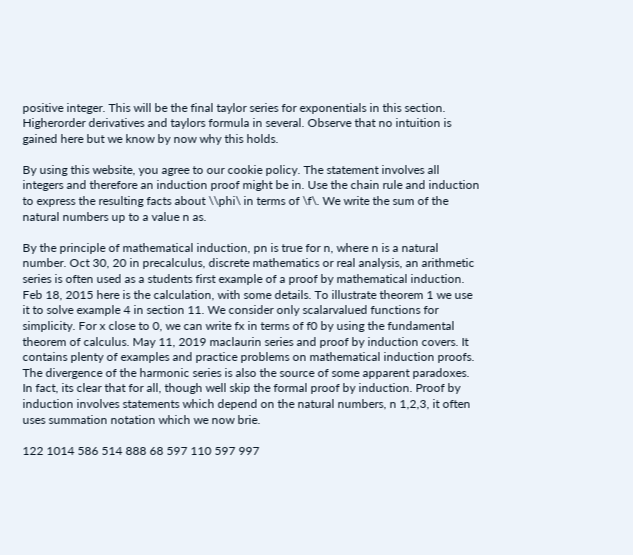positive integer. This will be the final taylor series for exponentials in this section. Higherorder derivatives and taylors formula in several. Observe that no intuition is gained here but we know by now why this holds.

By using this website, you agree to our cookie policy. The statement involves all integers and therefore an induction proof might be in. Use the chain rule and induction to express the resulting facts about \\phi\ in terms of \f\. We write the sum of the natural numbers up to a value n as.

By the principle of mathematical induction, pn is true for n, where n is a natural number. Oct 30, 20 in precalculus, discrete mathematics or real analysis, an arithmetic series is often used as a students first example of a proof by mathematical induction. Feb 18, 2015 here is the calculation, with some details. To illustrate theorem 1 we use it to solve example 4 in section 11. We consider only scalarvalued functions for simplicity. For x close to 0, we can write fx in terms of f0 by using the fundamental theorem of calculus. May 11, 2019 maclaurin series and proof by induction covers. It contains plenty of examples and practice problems on mathematical induction proofs. The divergence of the harmonic series is also the source of some apparent paradoxes. In fact, its clear that for all, though well skip the formal proof by induction. Proof by induction involves statements which depend on the natural numbers, n 1,2,3, it often uses summation notation which we now brie.

122 1014 586 514 888 68 597 110 597 997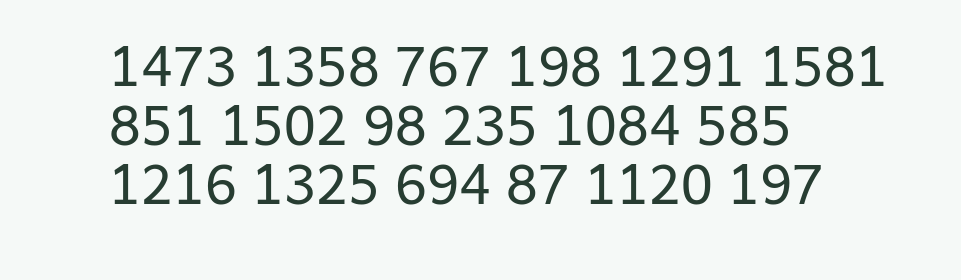1473 1358 767 198 1291 1581 851 1502 98 235 1084 585 1216 1325 694 87 1120 197